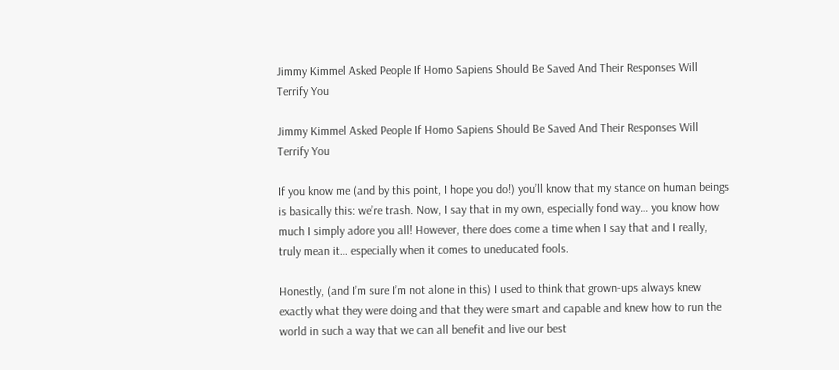Jimmy Kimmel Asked People If Homo Sapiens Should Be Saved And Their Responses Will Terrify You

Jimmy Kimmel Asked People If Homo Sapiens Should Be Saved And Their Responses Will Terrify You

If you know me (and by this point, I hope you do!) you’ll know that my stance on human beings is basically this: we’re trash. Now, I say that in my own, especially fond way… you know how much I simply adore you all! However, there does come a time when I say that and I really, truly mean it… especially when it comes to uneducated fools.

Honestly, (and I’m sure I’m not alone in this) I used to think that grown-ups always knew exactly what they were doing and that they were smart and capable and knew how to run the world in such a way that we can all benefit and live our best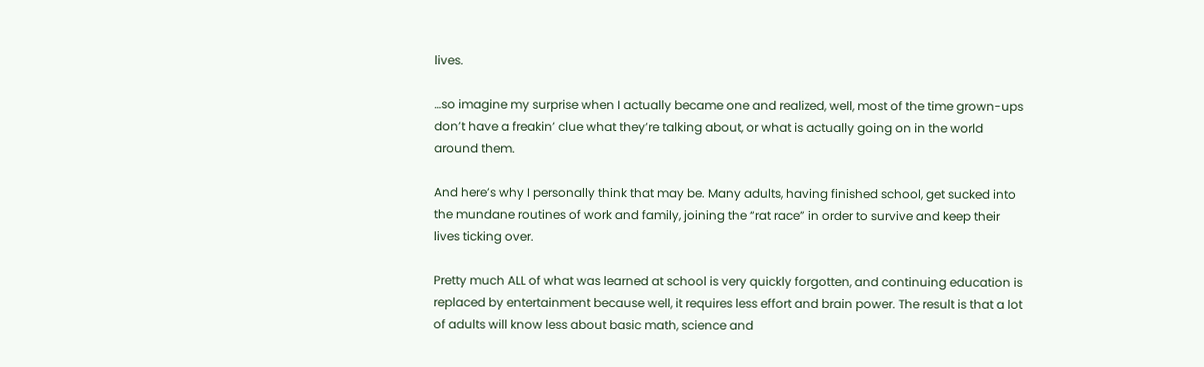lives.

…so imagine my surprise when I actually became one and realized, well, most of the time grown-ups don’t have a freakin’ clue what they’re talking about, or what is actually going on in the world around them.

And here’s why I personally think that may be. Many adults, having finished school, get sucked into the mundane routines of work and family, joining the “rat race” in order to survive and keep their lives ticking over.

Pretty much ALL of what was learned at school is very quickly forgotten, and continuing education is replaced by entertainment because well, it requires less effort and brain power. The result is that a lot of adults will know less about basic math, science and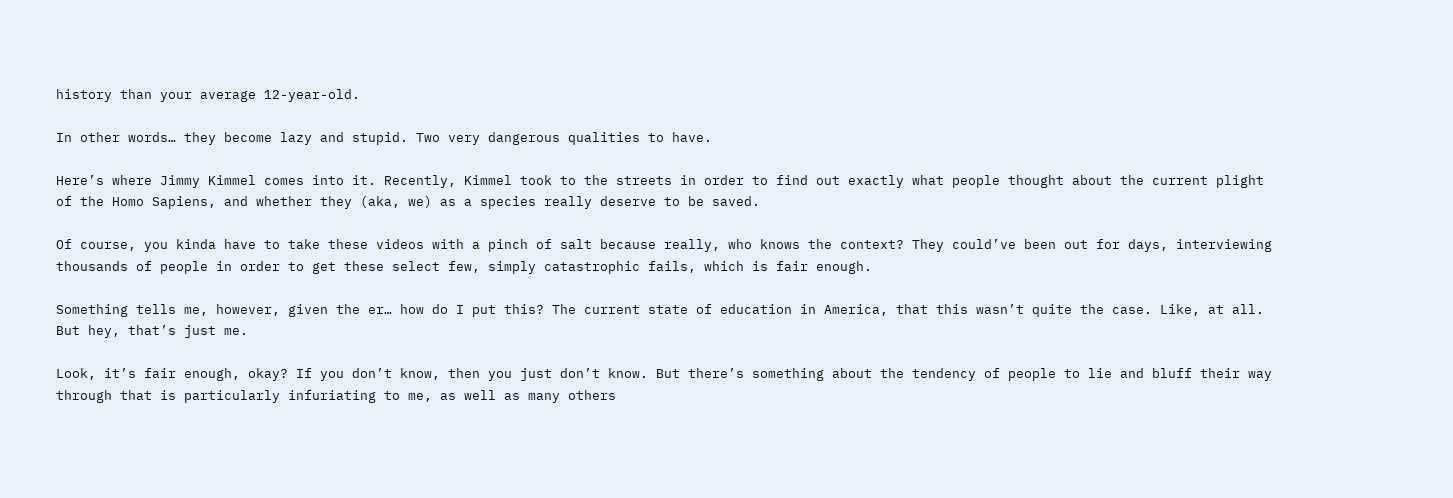history than your average 12-year-old.

In other words… they become lazy and stupid. Two very dangerous qualities to have.

Here’s where Jimmy Kimmel comes into it. Recently, Kimmel took to the streets in order to find out exactly what people thought about the current plight of the Homo Sapiens, and whether they (aka, we) as a species really deserve to be saved.

Of course, you kinda have to take these videos with a pinch of salt because really, who knows the context? They could’ve been out for days, interviewing thousands of people in order to get these select few, simply catastrophic fails, which is fair enough.

Something tells me, however, given the er… how do I put this? The current state of education in America, that this wasn’t quite the case. Like, at all. But hey, that’s just me.

Look, it’s fair enough, okay? If you don’t know, then you just don’t know. But there’s something about the tendency of people to lie and bluff their way through that is particularly infuriating to me, as well as many others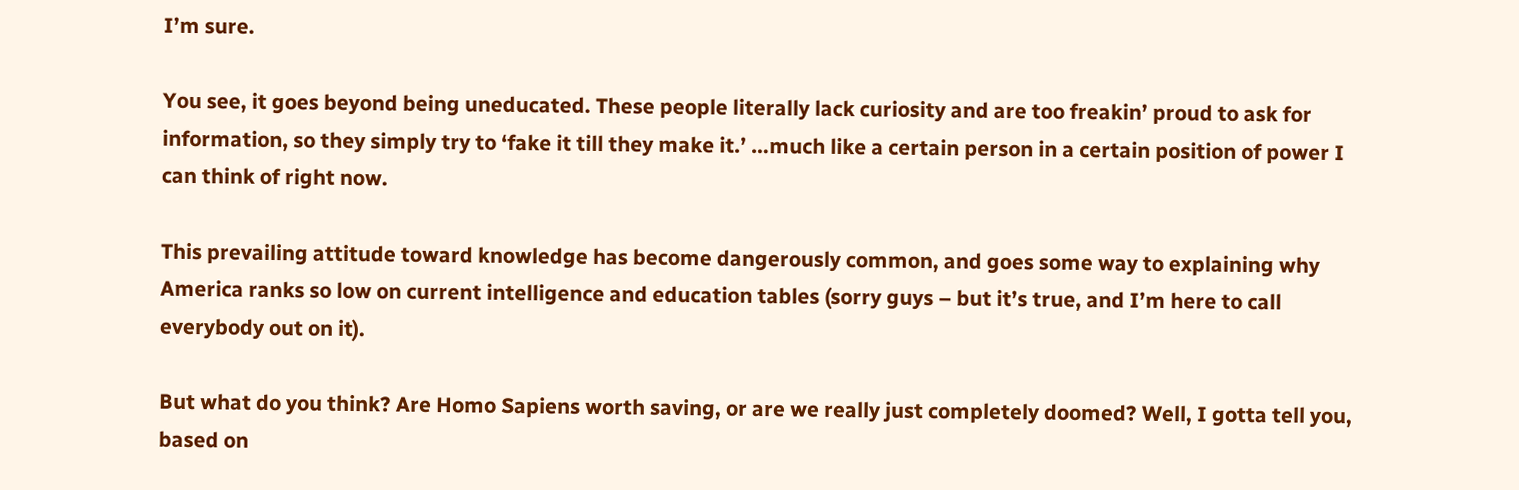I’m sure.

You see, it goes beyond being uneducated. These people literally lack curiosity and are too freakin’ proud to ask for information, so they simply try to ‘fake it till they make it.’ …much like a certain person in a certain position of power I can think of right now.

This prevailing attitude toward knowledge has become dangerously common, and goes some way to explaining why America ranks so low on current intelligence and education tables (sorry guys – but it’s true, and I’m here to call everybody out on it).

But what do you think? Are Homo Sapiens worth saving, or are we really just completely doomed? Well, I gotta tell you, based on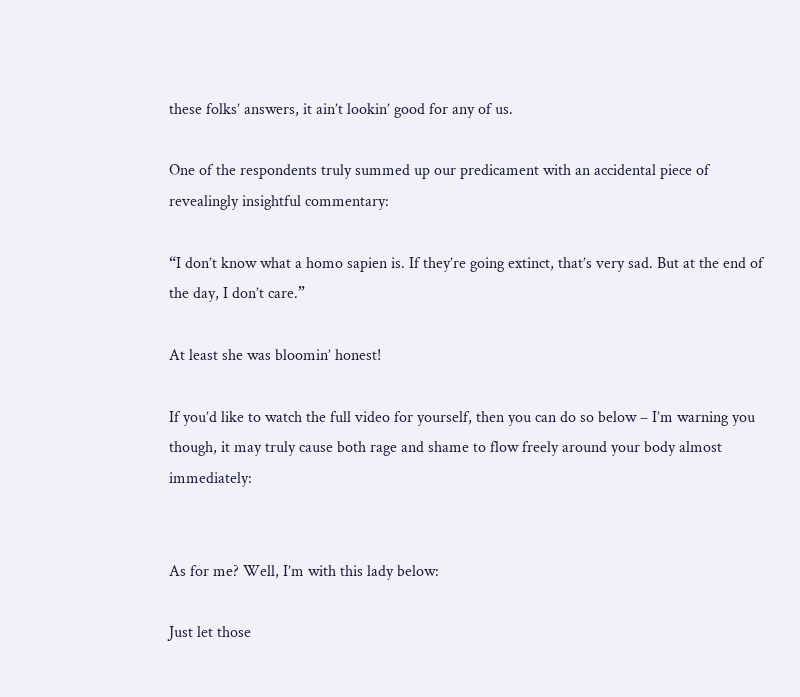these folks’ answers, it ain’t lookin’ good for any of us.

One of the respondents truly summed up our predicament with an accidental piece of revealingly insightful commentary:

“I don’t know what a homo sapien is. If they’re going extinct, that’s very sad. But at the end of the day, I don’t care.”

At least she was bloomin’ honest!

If you’d like to watch the full video for yourself, then you can do so below – I’m warning you though, it may truly cause both rage and shame to flow freely around your body almost immediately:


As for me? Well, I’m with this lady below:

Just let those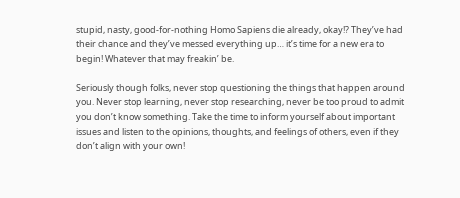stupid, nasty, good-for-nothing Homo Sapiens die already, okay!? They’ve had their chance and they’ve messed everything up… it’s time for a new era to begin! Whatever that may freakin’ be.

Seriously though folks, never stop questioning the things that happen around you. Never stop learning, never stop researching, never be too proud to admit you don’t know something. Take the time to inform yourself about important issues and listen to the opinions, thoughts, and feelings of others, even if they don’t align with your own!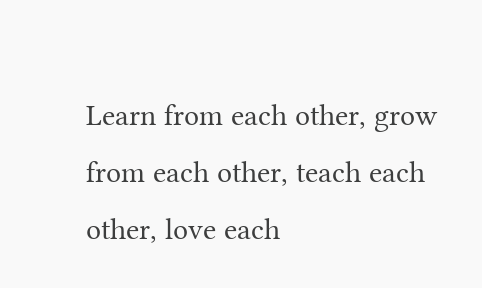Learn from each other, grow from each other, teach each other, love each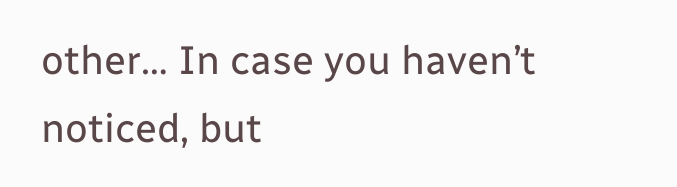other… In case you haven’t noticed, but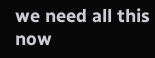we need all this now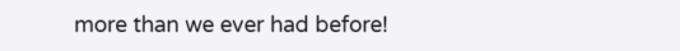more than we ever had before!